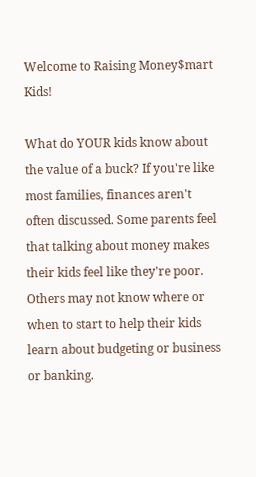Welcome to Raising Money$mart Kids!

What do YOUR kids know about the value of a buck? If you're like most families, finances aren't often discussed. Some parents feel that talking about money makes their kids feel like they're poor. Others may not know where or when to start to help their kids learn about budgeting or business or banking.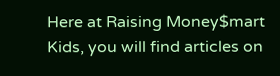Here at Raising Money$mart Kids, you will find articles on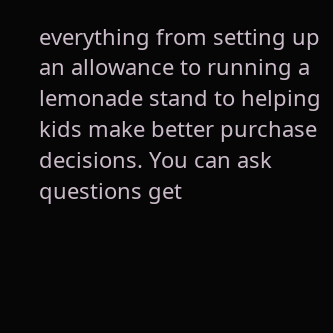everything from setting up an allowance to running a lemonade stand to helping kids make better purchase decisions. You can ask questions get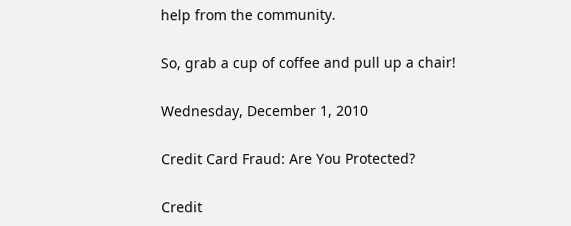help from the community.

So, grab a cup of coffee and pull up a chair!

Wednesday, December 1, 2010

Credit Card Fraud: Are You Protected?

Credit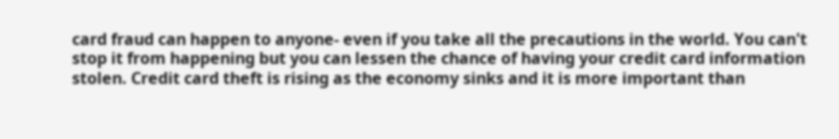card fraud can happen to anyone- even if you take all the precautions in the world. You can't stop it from happening but you can lessen the chance of having your credit card information stolen. Credit card theft is rising as the economy sinks and it is more important than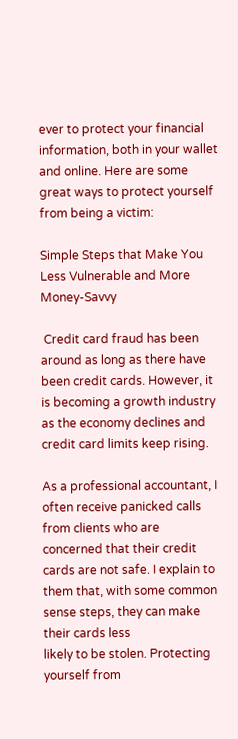ever to protect your financial information, both in your wallet and online. Here are some great ways to protect yourself from being a victim:

Simple Steps that Make You Less Vulnerable and More Money-Savvy

 Credit card fraud has been around as long as there have been credit cards. However, it is becoming a growth industry as the economy declines and credit card limits keep rising.

As a professional accountant, I often receive panicked calls from clients who are concerned that their credit cards are not safe. I explain to them that, with some common sense steps, they can make their cards less
likely to be stolen. Protecting yourself from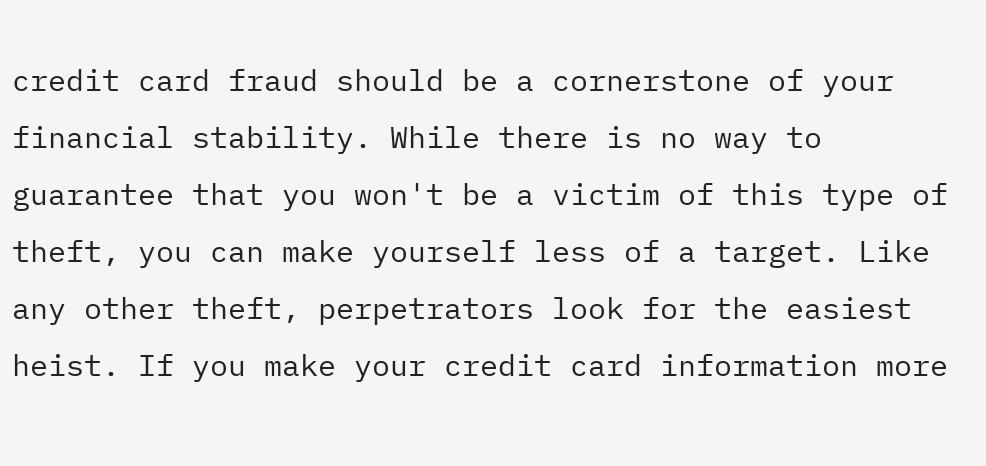credit card fraud should be a cornerstone of your financial stability. While there is no way to guarantee that you won't be a victim of this type of theft, you can make yourself less of a target. Like any other theft, perpetrators look for the easiest heist. If you make your credit card information more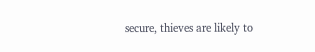secure, thieves are likely to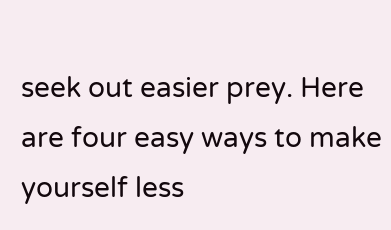seek out easier prey. Here are four easy ways to make yourself less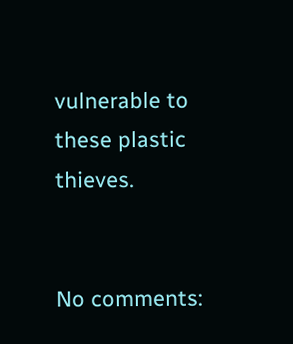vulnerable to these plastic thieves.


No comments: